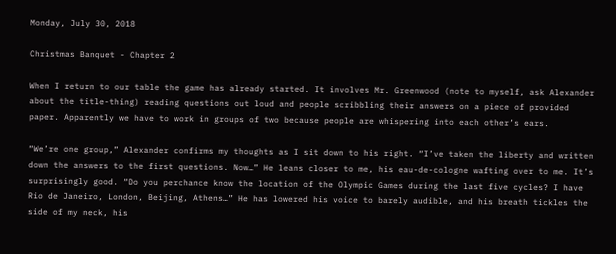Monday, July 30, 2018

Christmas Banquet - Chapter 2

When I return to our table the game has already started. It involves Mr. Greenwood (note to myself, ask Alexander about the title-thing) reading questions out loud and people scribbling their answers on a piece of provided paper. Apparently we have to work in groups of two because people are whispering into each other’s ears.

“We’re one group,” Alexander confirms my thoughts as I sit down to his right. “I’ve taken the liberty and written down the answers to the first questions. Now…” He leans closer to me, his eau-de-cologne wafting over to me. It’s surprisingly good. “Do you perchance know the location of the Olympic Games during the last five cycles? I have Rio de Janeiro, London, Beijing, Athens…” He has lowered his voice to barely audible, and his breath tickles the side of my neck, his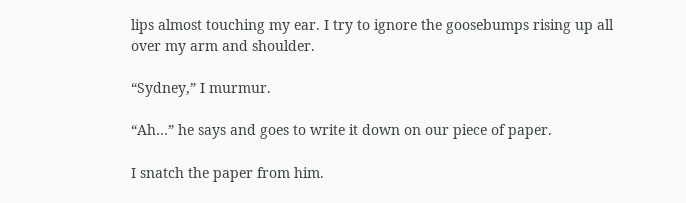lips almost touching my ear. I try to ignore the goosebumps rising up all over my arm and shoulder.

“Sydney,” I murmur.

“Ah…” he says and goes to write it down on our piece of paper.

I snatch the paper from him.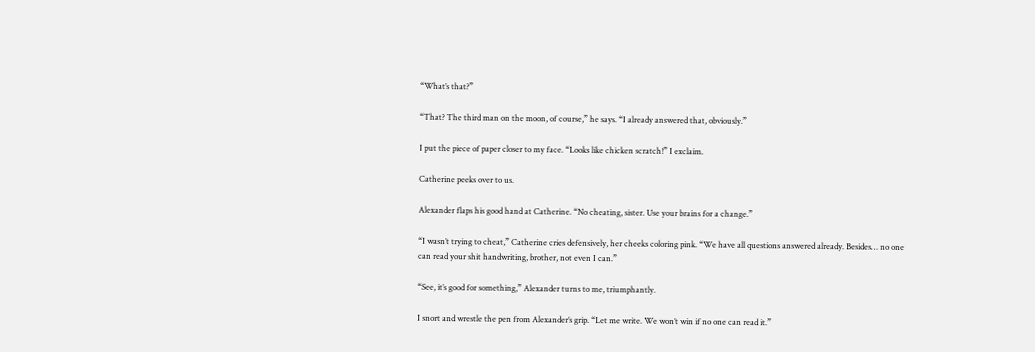“What’s that?”

“That? The third man on the moon, of course,” he says. “I already answered that, obviously.”

I put the piece of paper closer to my face. “Looks like chicken scratch!” I exclaim.

Catherine peeks over to us.

Alexander flaps his good hand at Catherine. “No cheating, sister. Use your brains for a change.”

“I wasn’t trying to cheat,” Catherine cries defensively, her cheeks coloring pink. “We have all questions answered already. Besides… no one can read your shit handwriting, brother, not even I can.”

“See, it’s good for something,” Alexander turns to me, triumphantly.

I snort and wrestle the pen from Alexander’s grip. “Let me write. We won’t win if no one can read it.”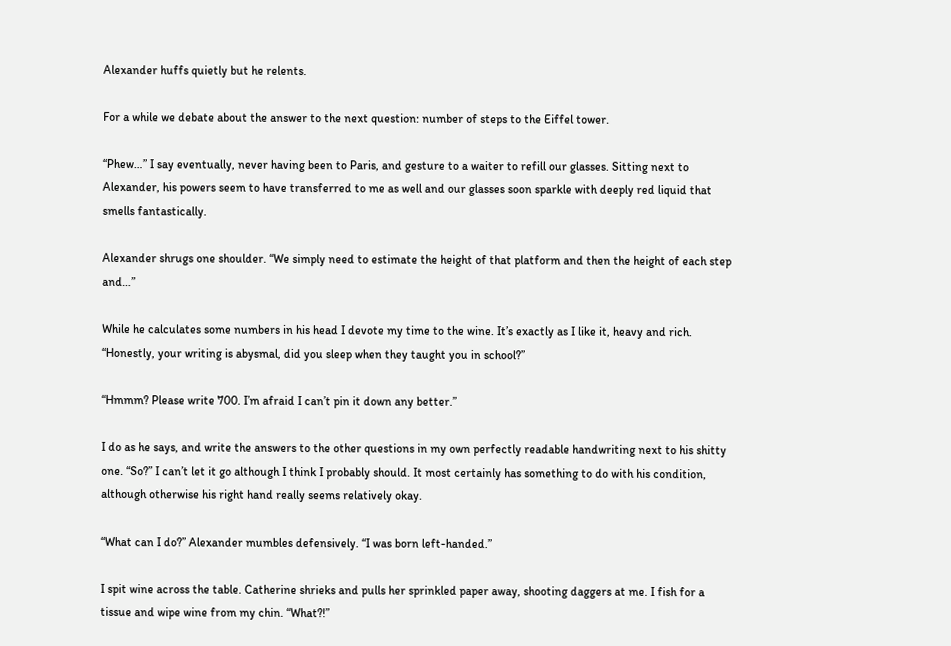Alexander huffs quietly but he relents.

For a while we debate about the answer to the next question: number of steps to the Eiffel tower.

“Phew…” I say eventually, never having been to Paris, and gesture to a waiter to refill our glasses. Sitting next to Alexander, his powers seem to have transferred to me as well and our glasses soon sparkle with deeply red liquid that smells fantastically.

Alexander shrugs one shoulder. “We simply need to estimate the height of that platform and then the height of each step and…”

While he calculates some numbers in his head I devote my time to the wine. It’s exactly as I like it, heavy and rich. “Honestly, your writing is abysmal, did you sleep when they taught you in school?”

“Hmmm? Please write 700. I’m afraid I can’t pin it down any better.”

I do as he says, and write the answers to the other questions in my own perfectly readable handwriting next to his shitty one. “So?” I can’t let it go although I think I probably should. It most certainly has something to do with his condition, although otherwise his right hand really seems relatively okay.

“What can I do?” Alexander mumbles defensively. “I was born left-handed.”

I spit wine across the table. Catherine shrieks and pulls her sprinkled paper away, shooting daggers at me. I fish for a tissue and wipe wine from my chin. “What?!”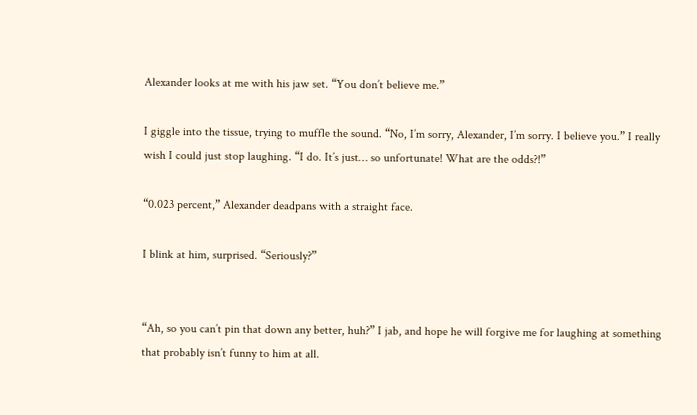Alexander looks at me with his jaw set. “You don’t believe me.”

I giggle into the tissue, trying to muffle the sound. “No, I’m sorry, Alexander, I’m sorry. I believe you.” I really wish I could just stop laughing. “I do. It’s just… so unfortunate! What are the odds?!”

“0.023 percent,” Alexander deadpans with a straight face.

I blink at him, surprised. “Seriously?”


“Ah, so you can’t pin that down any better, huh?” I jab, and hope he will forgive me for laughing at something that probably isn’t funny to him at all.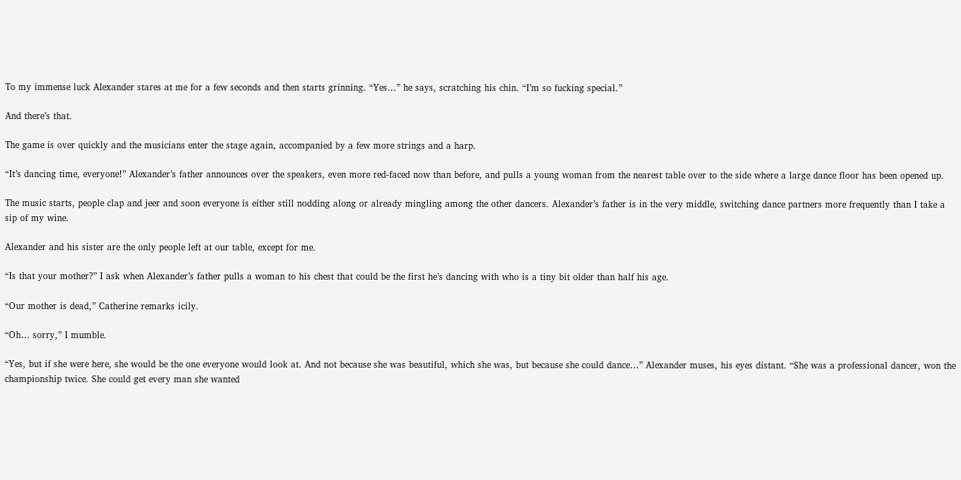To my immense luck Alexander stares at me for a few seconds and then starts grinning. “Yes…” he says, scratching his chin. “I’m so fucking special.”

And there’s that.

The game is over quickly and the musicians enter the stage again, accompanied by a few more strings and a harp.

“It’s dancing time, everyone!” Alexander’s father announces over the speakers, even more red-faced now than before, and pulls a young woman from the nearest table over to the side where a large dance floor has been opened up.

The music starts, people clap and jeer and soon everyone is either still nodding along or already mingling among the other dancers. Alexander’s father is in the very middle, switching dance partners more frequently than I take a sip of my wine.

Alexander and his sister are the only people left at our table, except for me.

“Is that your mother?” I ask when Alexander’s father pulls a woman to his chest that could be the first he’s dancing with who is a tiny bit older than half his age.

“Our mother is dead,” Catherine remarks icily.

“Oh… sorry,” I mumble.

“Yes, but if she were here, she would be the one everyone would look at. And not because she was beautiful, which she was, but because she could dance…” Alexander muses, his eyes distant. “She was a professional dancer, won the championship twice. She could get every man she wanted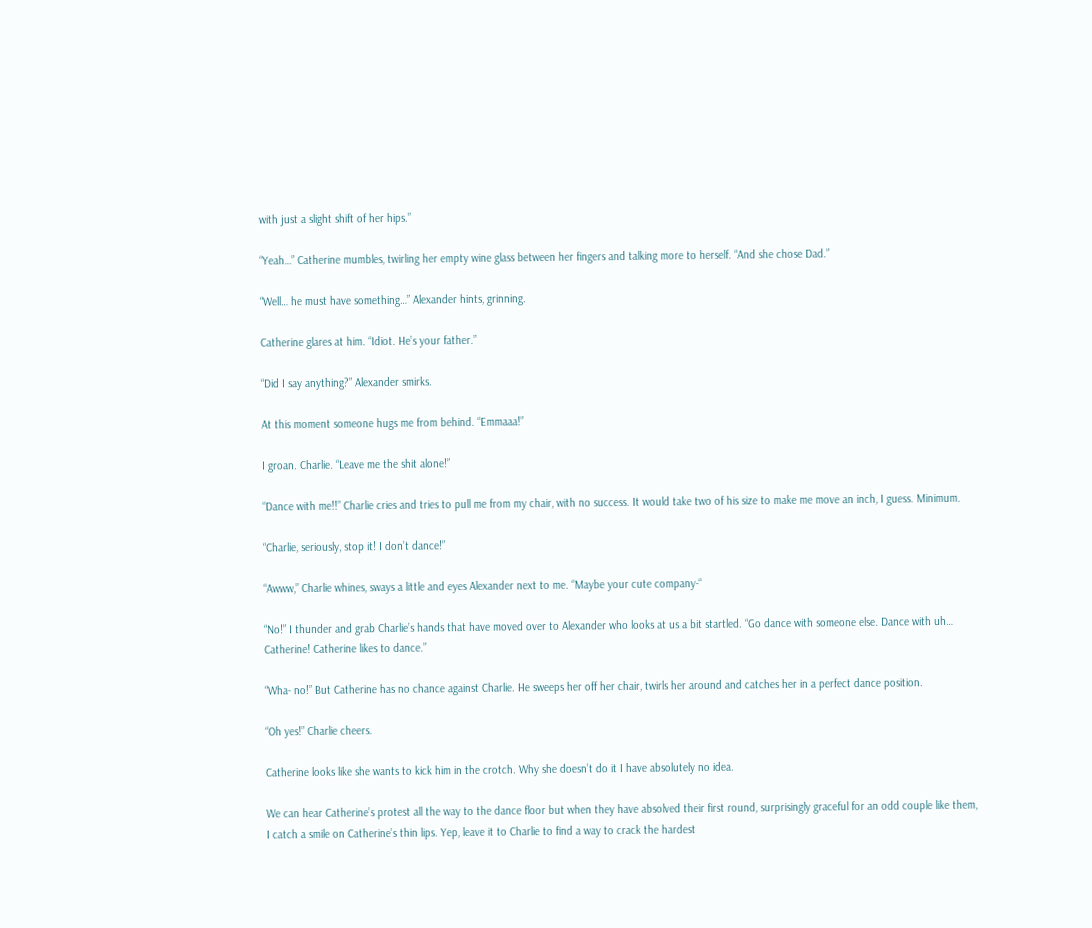with just a slight shift of her hips.”

“Yeah…” Catherine mumbles, twirling her empty wine glass between her fingers and talking more to herself. “And she chose Dad.”

“Well… he must have something…” Alexander hints, grinning.

Catherine glares at him. “Idiot. He’s your father.”

“Did I say anything?” Alexander smirks.

At this moment someone hugs me from behind. “Emmaaa!”

I groan. Charlie. “Leave me the shit alone!”

“Dance with me!!” Charlie cries and tries to pull me from my chair, with no success. It would take two of his size to make me move an inch, I guess. Minimum.

“Charlie, seriously, stop it! I don’t dance!”

“Awww,” Charlie whines, sways a little and eyes Alexander next to me. “Maybe your cute company-“

“No!” I thunder and grab Charlie’s hands that have moved over to Alexander who looks at us a bit startled. “Go dance with someone else. Dance with uh… Catherine! Catherine likes to dance.”

“Wha- no!” But Catherine has no chance against Charlie. He sweeps her off her chair, twirls her around and catches her in a perfect dance position.

“Oh yes!” Charlie cheers.

Catherine looks like she wants to kick him in the crotch. Why she doesn’t do it I have absolutely no idea.

We can hear Catherine’s protest all the way to the dance floor but when they have absolved their first round, surprisingly graceful for an odd couple like them, I catch a smile on Catherine’s thin lips. Yep, leave it to Charlie to find a way to crack the hardest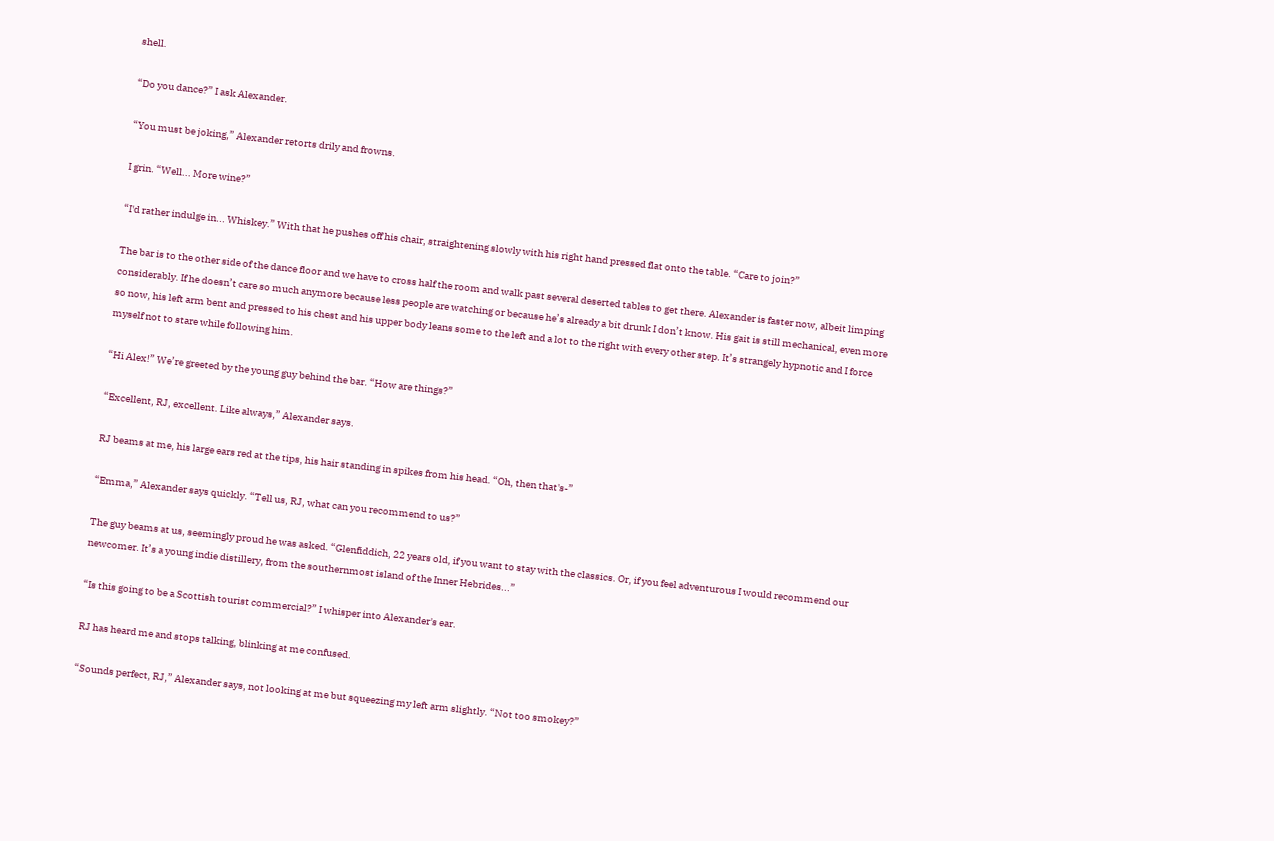shell.

“Do you dance?” I ask Alexander.

“You must be joking,” Alexander retorts drily and frowns.

I grin. “Well... More wine?”

“I'd rather indulge in... Whiskey.” With that he pushes off his chair, straightening slowly with his right hand pressed flat onto the table. “Care to join?”

The bar is to the other side of the dance floor and we have to cross half the room and walk past several deserted tables to get there. Alexander is faster now, albeit limping considerably. If he doesn’t care so much anymore because less people are watching or because he’s already a bit drunk I don’t know. His gait is still mechanical, even more so now, his left arm bent and pressed to his chest and his upper body leans some to the left and a lot to the right with every other step. It’s strangely hypnotic and I force myself not to stare while following him.

“Hi Alex!” We’re greeted by the young guy behind the bar. “How are things?”

“Excellent, RJ, excellent. Like always,” Alexander says.

RJ beams at me, his large ears red at the tips, his hair standing in spikes from his head. “Oh, then that's-”

“Emma,” Alexander says quickly. “Tell us, RJ, what can you recommend to us?”

The guy beams at us, seemingly proud he was asked. “Glenfiddich, 22 years old, if you want to stay with the classics. Or, if you feel adventurous I would recommend our newcomer. It’s a young indie distillery, from the southernmost island of the Inner Hebrides...”

“Is this going to be a Scottish tourist commercial?” I whisper into Alexander's ear.

RJ has heard me and stops talking, blinking at me confused.

“Sounds perfect, RJ,” Alexander says, not looking at me but squeezing my left arm slightly. “Not too smokey?”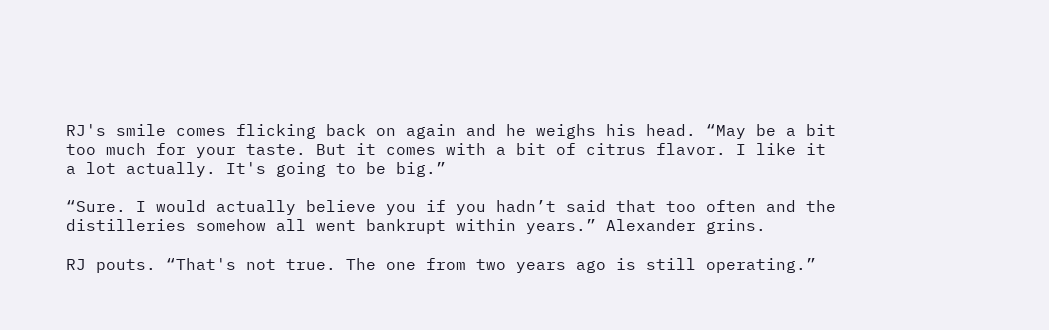RJ's smile comes flicking back on again and he weighs his head. “May be a bit too much for your taste. But it comes with a bit of citrus flavor. I like it a lot actually. It's going to be big.”

“Sure. I would actually believe you if you hadn’t said that too often and the distilleries somehow all went bankrupt within years.” Alexander grins.

RJ pouts. “That's not true. The one from two years ago is still operating.”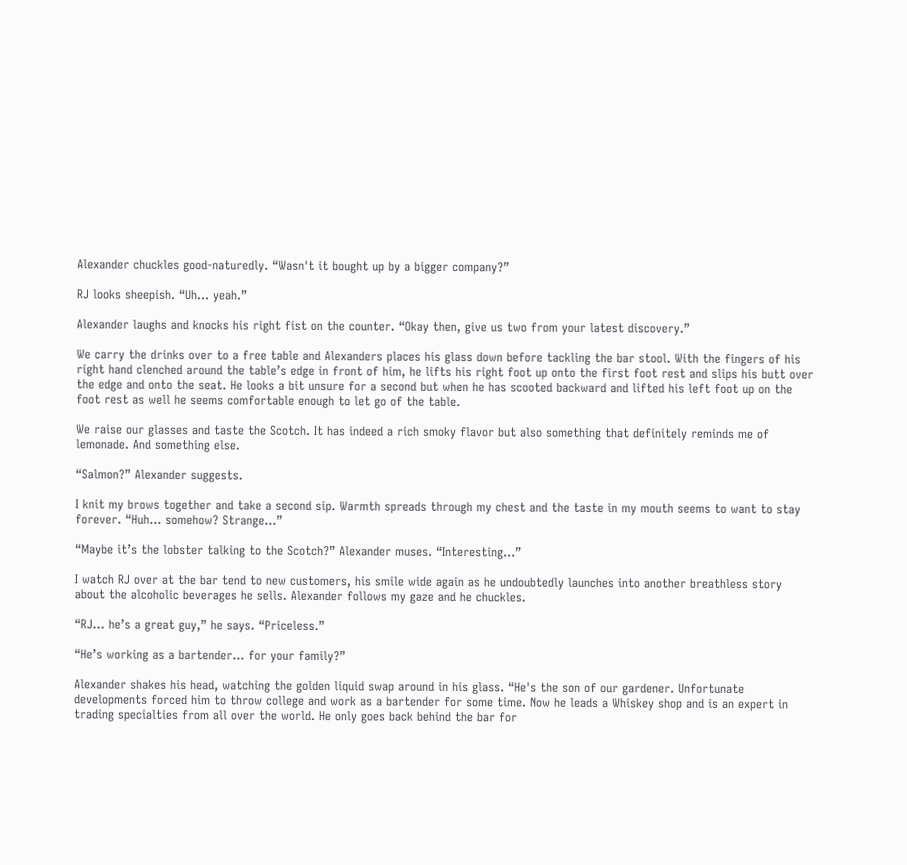Alexander chuckles good-naturedly. “Wasn't it bought up by a bigger company?”

RJ looks sheepish. “Uh... yeah.”

Alexander laughs and knocks his right fist on the counter. “Okay then, give us two from your latest discovery.”

We carry the drinks over to a free table and Alexanders places his glass down before tackling the bar stool. With the fingers of his right hand clenched around the table’s edge in front of him, he lifts his right foot up onto the first foot rest and slips his butt over the edge and onto the seat. He looks a bit unsure for a second but when he has scooted backward and lifted his left foot up on the foot rest as well he seems comfortable enough to let go of the table.

We raise our glasses and taste the Scotch. It has indeed a rich smoky flavor but also something that definitely reminds me of lemonade. And something else.

“Salmon?” Alexander suggests.

I knit my brows together and take a second sip. Warmth spreads through my chest and the taste in my mouth seems to want to stay forever. “Huh… somehow? Strange…”

“Maybe it’s the lobster talking to the Scotch?” Alexander muses. “Interesting…”

I watch RJ over at the bar tend to new customers, his smile wide again as he undoubtedly launches into another breathless story about the alcoholic beverages he sells. Alexander follows my gaze and he chuckles.

“RJ… he’s a great guy,” he says. “Priceless.”

“He’s working as a bartender… for your family?”

Alexander shakes his head, watching the golden liquid swap around in his glass. “He's the son of our gardener. Unfortunate developments forced him to throw college and work as a bartender for some time. Now he leads a Whiskey shop and is an expert in trading specialties from all over the world. He only goes back behind the bar for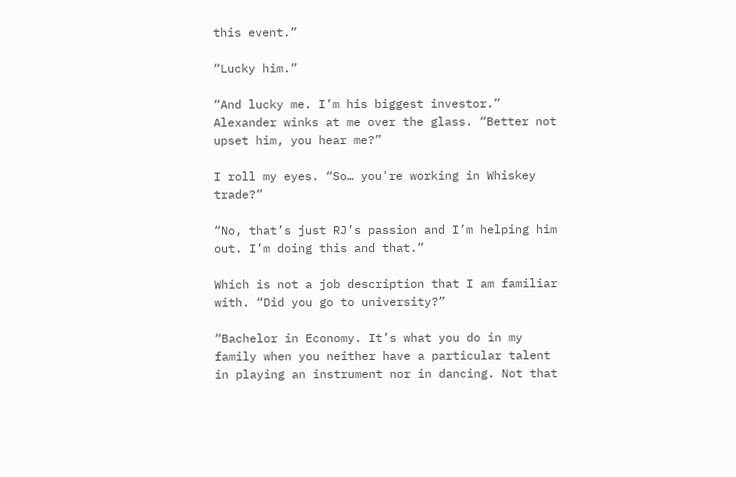this event.”

“Lucky him.”

“And lucky me. I’m his biggest investor.” Alexander winks at me over the glass. “Better not upset him, you hear me?”

I roll my eyes. “So… you're working in Whiskey trade?”

“No, that’s just RJ’s passion and I’m helping him out. I’m doing this and that.”

Which is not a job description that I am familiar with. “Did you go to university?”

“Bachelor in Economy. It’s what you do in my family when you neither have a particular talent in playing an instrument nor in dancing. Not that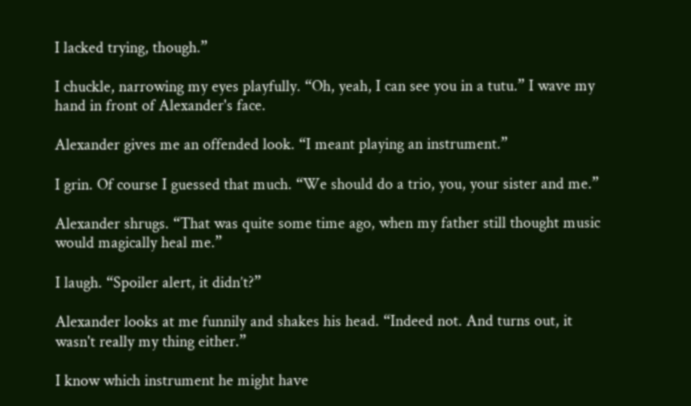I lacked trying, though.”

I chuckle, narrowing my eyes playfully. “Oh, yeah, I can see you in a tutu.” I wave my hand in front of Alexander's face.

Alexander gives me an offended look. “I meant playing an instrument.”

I grin. Of course I guessed that much. “We should do a trio, you, your sister and me.”

Alexander shrugs. “That was quite some time ago, when my father still thought music would magically heal me.”

I laugh. “Spoiler alert, it didn’t?”

Alexander looks at me funnily and shakes his head. “Indeed not. And turns out, it wasn't really my thing either.”

I know which instrument he might have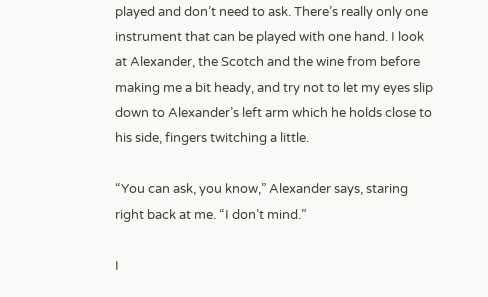played and don’t need to ask. There’s really only one instrument that can be played with one hand. I look at Alexander, the Scotch and the wine from before making me a bit heady, and try not to let my eyes slip down to Alexander’s left arm which he holds close to his side, fingers twitching a little.

“You can ask, you know,” Alexander says, staring right back at me. “I don’t mind.”

I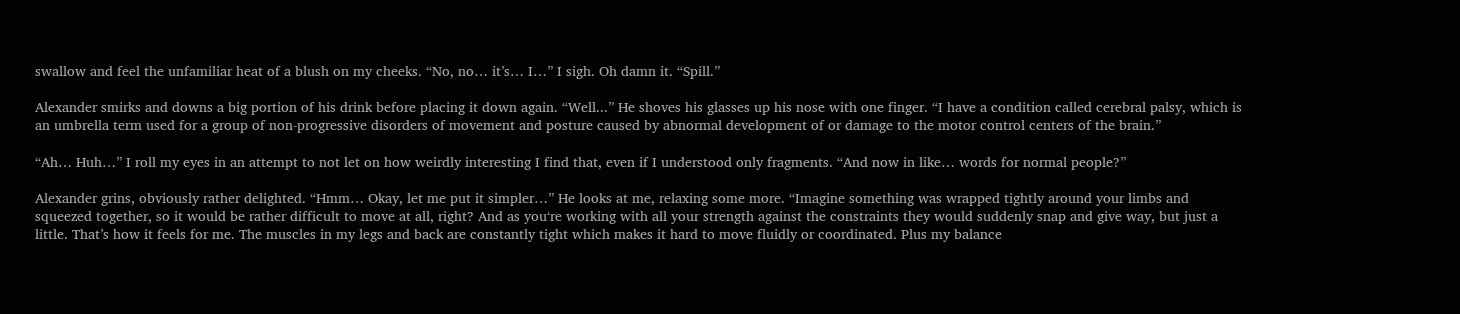swallow and feel the unfamiliar heat of a blush on my cheeks. “No, no… it’s… I…” I sigh. Oh damn it. “Spill.”

Alexander smirks and downs a big portion of his drink before placing it down again. “Well...” He shoves his glasses up his nose with one finger. “I have a condition called cerebral palsy, which is an umbrella term used for a group of non-progressive disorders of movement and posture caused by abnormal development of or damage to the motor control centers of the brain.”

“Ah… Huh…” I roll my eyes in an attempt to not let on how weirdly interesting I find that, even if I understood only fragments. “And now in like… words for normal people?”

Alexander grins, obviously rather delighted. “Hmm… Okay, let me put it simpler…” He looks at me, relaxing some more. “Imagine something was wrapped tightly around your limbs and squeezed together, so it would be rather difficult to move at all, right? And as you‘re working with all your strength against the constraints they would suddenly snap and give way, but just a little. That’s how it feels for me. The muscles in my legs and back are constantly tight which makes it hard to move fluidly or coordinated. Plus my balance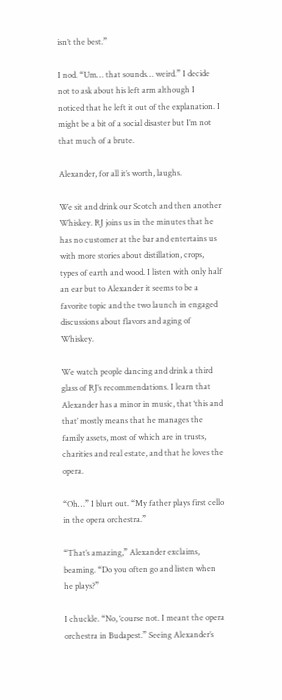isn’t the best.”

I nod. “Um… that sounds… weird.” I decide not to ask about his left arm although I noticed that he left it out of the explanation. I might be a bit of a social disaster but I’m not that much of a brute.

Alexander, for all it’s worth, laughs.

We sit and drink our Scotch and then another Whiskey. RJ joins us in the minutes that he has no customer at the bar and entertains us with more stories about distillation, crops, types of earth and wood. I listen with only half an ear but to Alexander it seems to be a favorite topic and the two launch in engaged discussions about flavors and aging of Whiskey.

We watch people dancing and drink a third glass of RJ’s recommendations. I learn that Alexander has a minor in music, that ‘this and that’ mostly means that he manages the family assets, most of which are in trusts, charities and real estate, and that he loves the opera.

“Oh…” I blurt out. “My father plays first cello in the opera orchestra.”

“That’s amazing,” Alexander exclaims, beaming. “Do you often go and listen when he plays?”

I chuckle. “No, ‘course not. I meant the opera orchestra in Budapest.” Seeing Alexander’s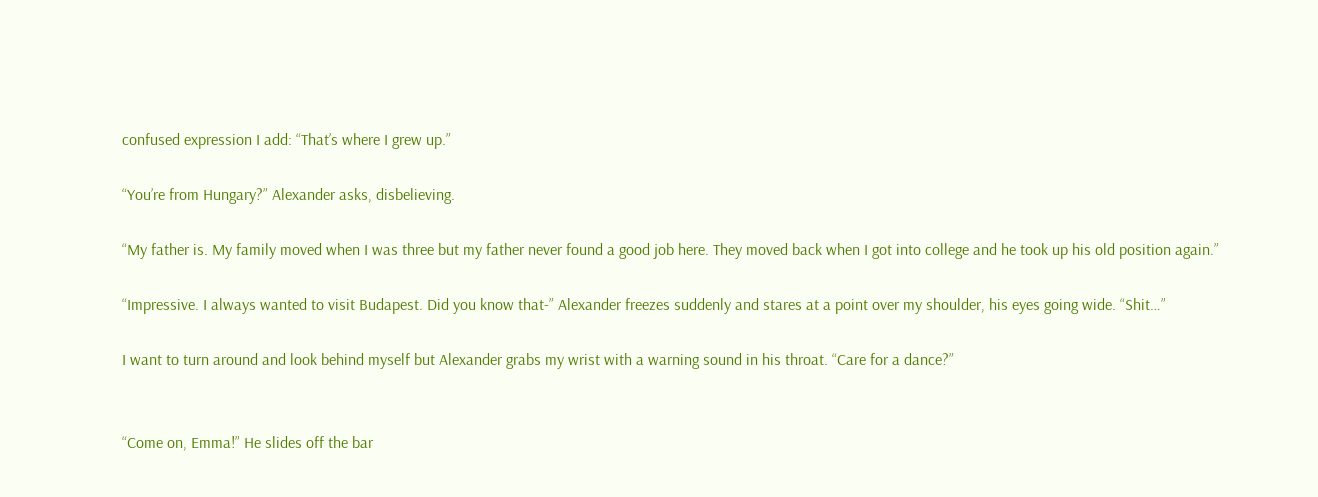confused expression I add: “That’s where I grew up.”

“You’re from Hungary?” Alexander asks, disbelieving.

“My father is. My family moved when I was three but my father never found a good job here. They moved back when I got into college and he took up his old position again.”

“Impressive. I always wanted to visit Budapest. Did you know that-” Alexander freezes suddenly and stares at a point over my shoulder, his eyes going wide. “Shit…”

I want to turn around and look behind myself but Alexander grabs my wrist with a warning sound in his throat. “Care for a dance?”


“Come on, Emma!” He slides off the bar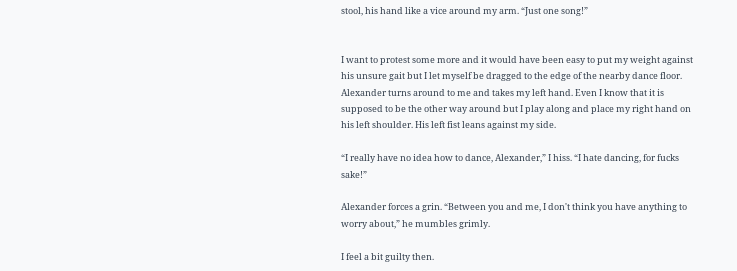stool, his hand like a vice around my arm. “Just one song!”


I want to protest some more and it would have been easy to put my weight against his unsure gait but I let myself be dragged to the edge of the nearby dance floor. Alexander turns around to me and takes my left hand. Even I know that it is supposed to be the other way around but I play along and place my right hand on his left shoulder. His left fist leans against my side.

“I really have no idea how to dance, Alexander,” I hiss. “I hate dancing, for fucks sake!”

Alexander forces a grin. “Between you and me, I don't think you have anything to worry about,” he mumbles grimly.

I feel a bit guilty then.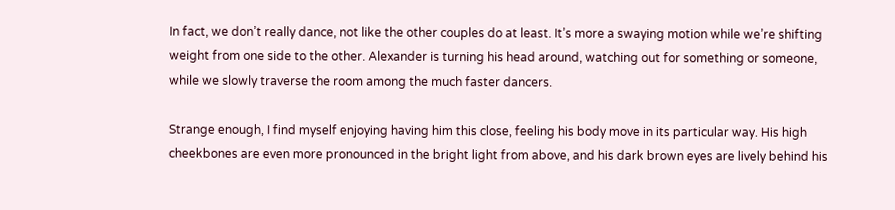In fact, we don’t really dance, not like the other couples do at least. It’s more a swaying motion while we’re shifting weight from one side to the other. Alexander is turning his head around, watching out for something or someone, while we slowly traverse the room among the much faster dancers.

Strange enough, I find myself enjoying having him this close, feeling his body move in its particular way. His high cheekbones are even more pronounced in the bright light from above, and his dark brown eyes are lively behind his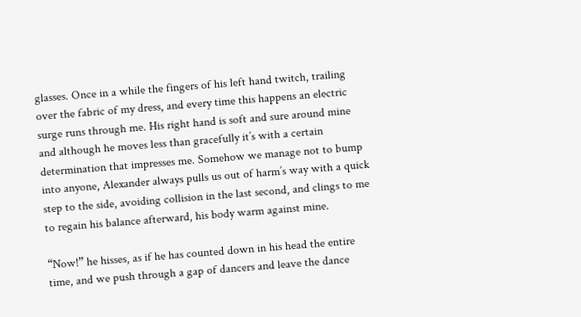glasses. Once in a while the fingers of his left hand twitch, trailing over the fabric of my dress, and every time this happens an electric surge runs through me. His right hand is soft and sure around mine and although he moves less than gracefully it’s with a certain determination that impresses me. Somehow we manage not to bump into anyone, Alexander always pulls us out of harm’s way with a quick step to the side, avoiding collision in the last second, and clings to me to regain his balance afterward, his body warm against mine.

“Now!” he hisses, as if he has counted down in his head the entire time, and we push through a gap of dancers and leave the dance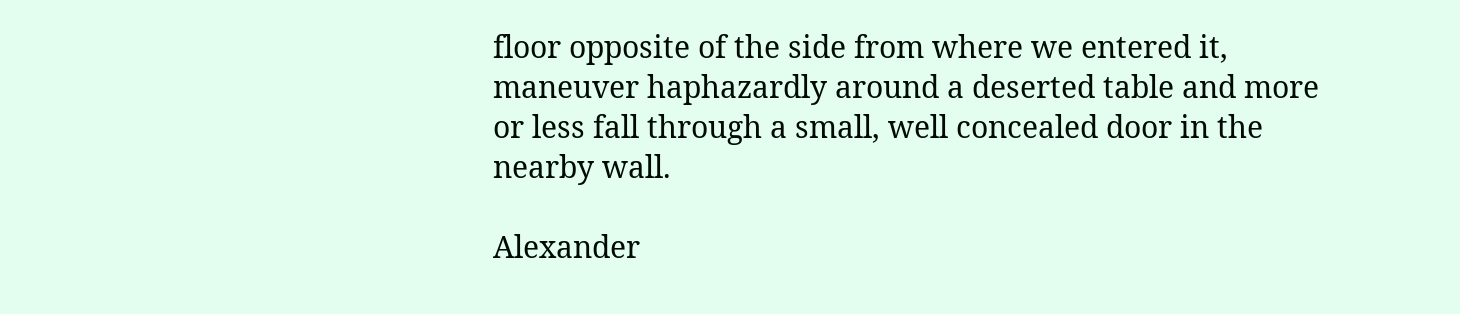floor opposite of the side from where we entered it, maneuver haphazardly around a deserted table and more or less fall through a small, well concealed door in the nearby wall.

Alexander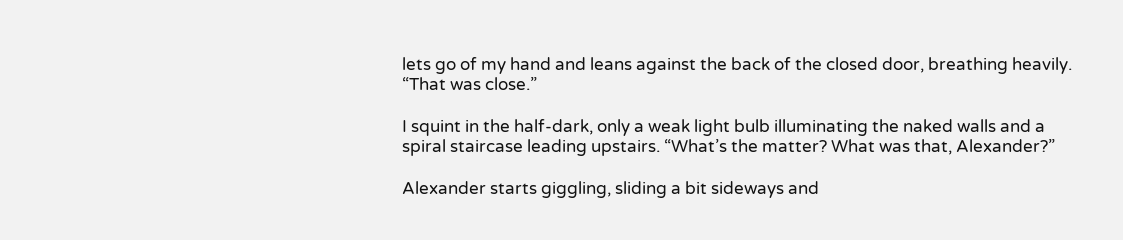lets go of my hand and leans against the back of the closed door, breathing heavily. “That was close.”

I squint in the half-dark, only a weak light bulb illuminating the naked walls and a spiral staircase leading upstairs. “What’s the matter? What was that, Alexander?”

Alexander starts giggling, sliding a bit sideways and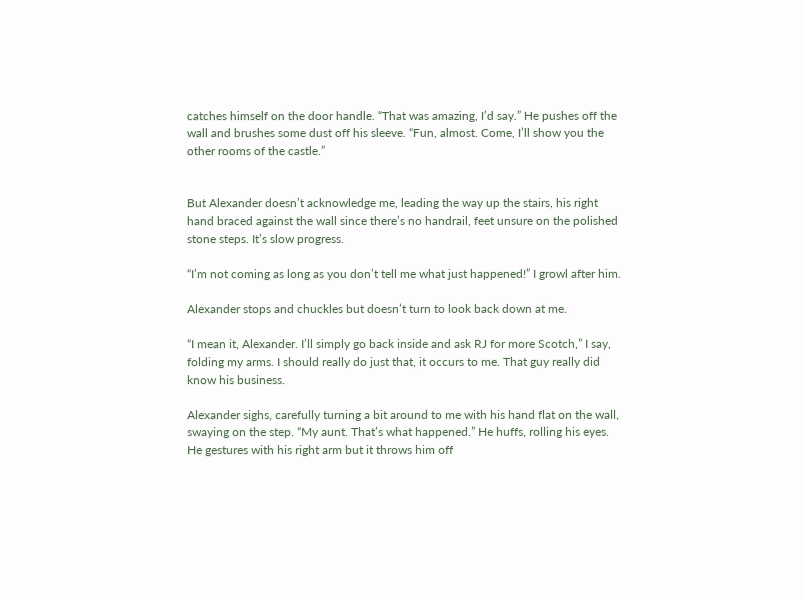catches himself on the door handle. “That was amazing, I’d say.” He pushes off the wall and brushes some dust off his sleeve. “Fun, almost. Come, I’ll show you the other rooms of the castle.”


But Alexander doesn’t acknowledge me, leading the way up the stairs, his right hand braced against the wall since there’s no handrail, feet unsure on the polished stone steps. It’s slow progress.

“I’m not coming as long as you don’t tell me what just happened!” I growl after him.

Alexander stops and chuckles but doesn’t turn to look back down at me.

“I mean it, Alexander. I’ll simply go back inside and ask RJ for more Scotch,” I say, folding my arms. I should really do just that, it occurs to me. That guy really did know his business.

Alexander sighs, carefully turning a bit around to me with his hand flat on the wall, swaying on the step. “My aunt. That’s what happened.” He huffs, rolling his eyes. He gestures with his right arm but it throws him off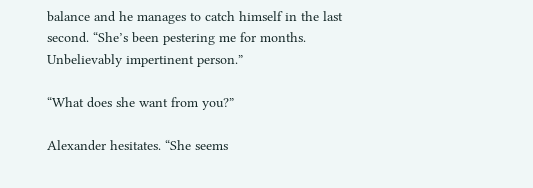balance and he manages to catch himself in the last second. “She’s been pestering me for months. Unbelievably impertinent person.”

“What does she want from you?”

Alexander hesitates. “She seems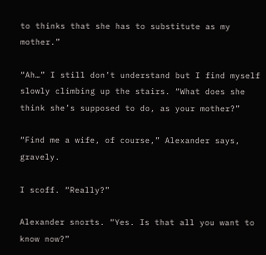to thinks that she has to substitute as my mother.”

“Ah…” I still don’t understand but I find myself slowly climbing up the stairs. “What does she think she’s supposed to do, as your mother?”

“Find me a wife, of course,” Alexander says, gravely.

I scoff. “Really?”

Alexander snorts. “Yes. Is that all you want to know now?”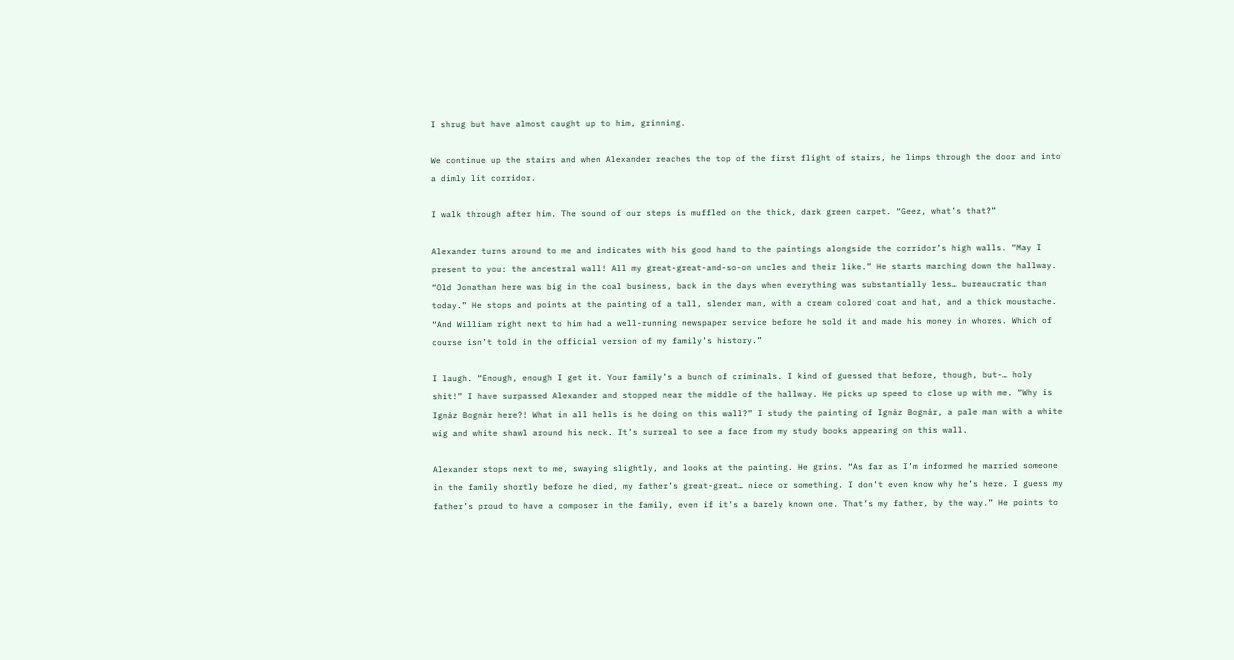I shrug but have almost caught up to him, grinning.

We continue up the stairs and when Alexander reaches the top of the first flight of stairs, he limps through the door and into a dimly lit corridor.

I walk through after him. The sound of our steps is muffled on the thick, dark green carpet. “Geez, what’s that?”

Alexander turns around to me and indicates with his good hand to the paintings alongside the corridor’s high walls. “May I present to you: the ancestral wall! All my great-great-and-so-on uncles and their like.” He starts marching down the hallway. “Old Jonathan here was big in the coal business, back in the days when everything was substantially less… bureaucratic than today.” He stops and points at the painting of a tall, slender man, with a cream colored coat and hat, and a thick moustache. “And William right next to him had a well-running newspaper service before he sold it and made his money in whores. Which of course isn’t told in the official version of my family’s history.”

I laugh. “Enough, enough I get it. Your family’s a bunch of criminals. I kind of guessed that before, though, but-… holy shit!” I have surpassed Alexander and stopped near the middle of the hallway. He picks up speed to close up with me. “Why is Ignáz Bognár here?! What in all hells is he doing on this wall?” I study the painting of Ignáz Bognár, a pale man with a white wig and white shawl around his neck. It’s surreal to see a face from my study books appearing on this wall.

Alexander stops next to me, swaying slightly, and looks at the painting. He grins. “As far as I’m informed he married someone in the family shortly before he died, my father’s great-great… niece or something. I don’t even know why he’s here. I guess my father’s proud to have a composer in the family, even if it’s a barely known one. That’s my father, by the way.” He points to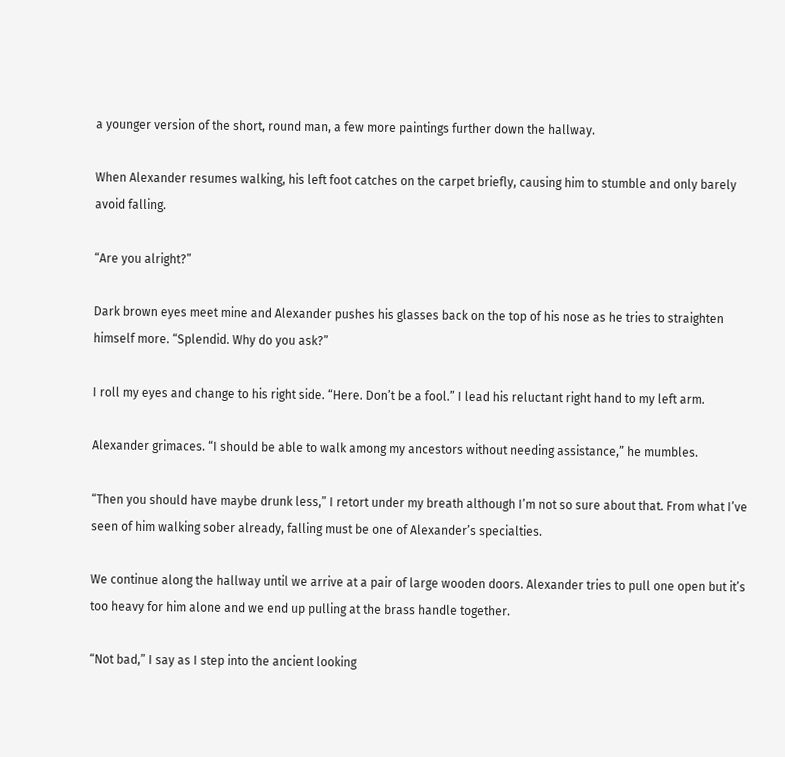a younger version of the short, round man, a few more paintings further down the hallway.

When Alexander resumes walking, his left foot catches on the carpet briefly, causing him to stumble and only barely avoid falling.

“Are you alright?”

Dark brown eyes meet mine and Alexander pushes his glasses back on the top of his nose as he tries to straighten himself more. “Splendid. Why do you ask?”

I roll my eyes and change to his right side. “Here. Don’t be a fool.” I lead his reluctant right hand to my left arm.

Alexander grimaces. “I should be able to walk among my ancestors without needing assistance,” he mumbles.

“Then you should have maybe drunk less,” I retort under my breath although I’m not so sure about that. From what I’ve seen of him walking sober already, falling must be one of Alexander’s specialties.

We continue along the hallway until we arrive at a pair of large wooden doors. Alexander tries to pull one open but it’s too heavy for him alone and we end up pulling at the brass handle together.

“Not bad,” I say as I step into the ancient looking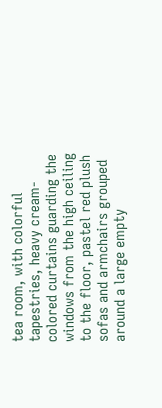tea room, with colorful tapestries, heavy cream-colored curtains guarding the windows from the high ceiling to the floor, pastel red plush sofas and armchairs grouped around a large empty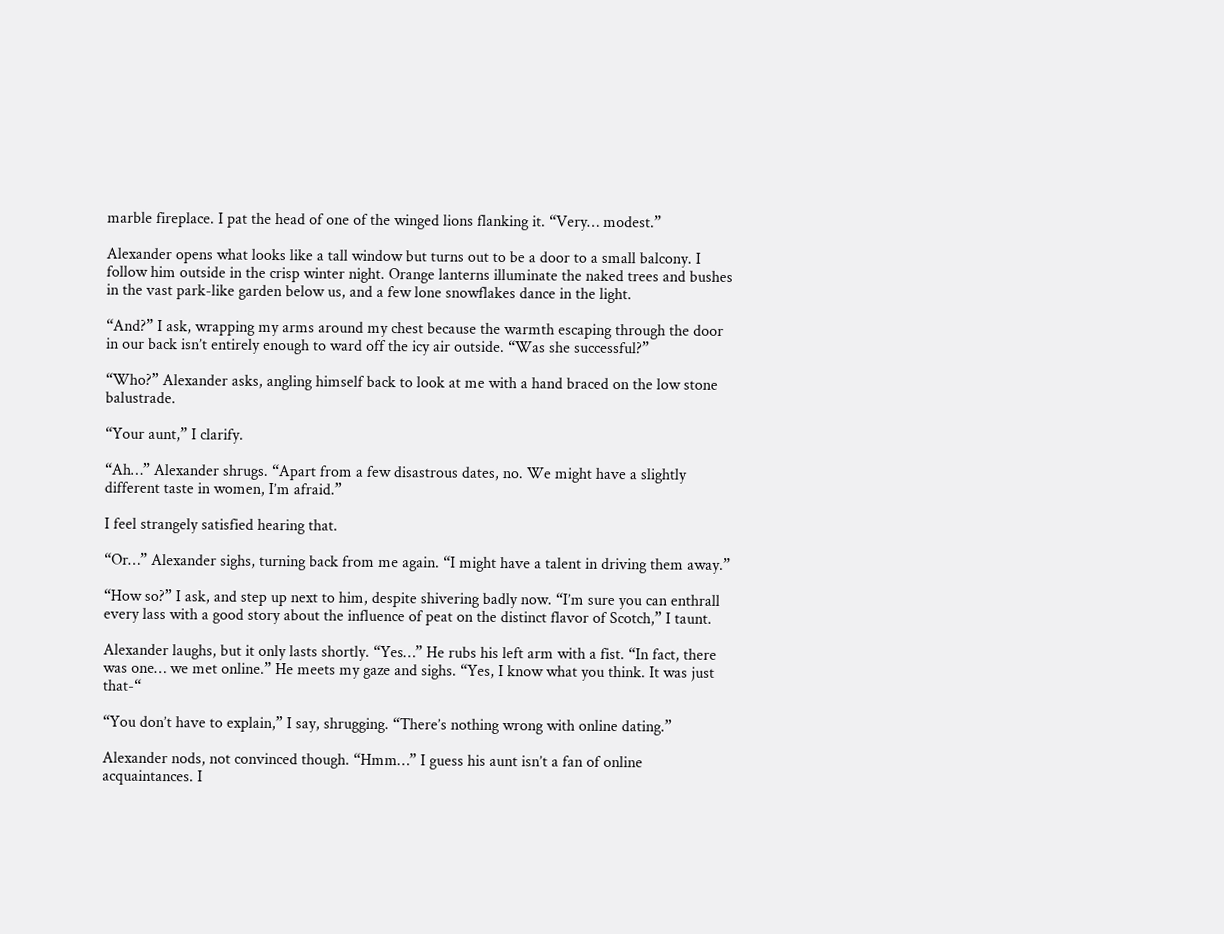marble fireplace. I pat the head of one of the winged lions flanking it. “Very… modest.”

Alexander opens what looks like a tall window but turns out to be a door to a small balcony. I follow him outside in the crisp winter night. Orange lanterns illuminate the naked trees and bushes in the vast park-like garden below us, and a few lone snowflakes dance in the light.

“And?” I ask, wrapping my arms around my chest because the warmth escaping through the door in our back isn’t entirely enough to ward off the icy air outside. “Was she successful?”

“Who?” Alexander asks, angling himself back to look at me with a hand braced on the low stone balustrade.

“Your aunt,” I clarify.

“Ah…” Alexander shrugs. “Apart from a few disastrous dates, no. We might have a slightly different taste in women, I’m afraid.”

I feel strangely satisfied hearing that.

“Or…” Alexander sighs, turning back from me again. “I might have a talent in driving them away.”

“How so?” I ask, and step up next to him, despite shivering badly now. “I’m sure you can enthrall every lass with a good story about the influence of peat on the distinct flavor of Scotch,” I taunt.

Alexander laughs, but it only lasts shortly. “Yes…” He rubs his left arm with a fist. “In fact, there was one… we met online.” He meets my gaze and sighs. “Yes, I know what you think. It was just that-“

“You don’t have to explain,” I say, shrugging. “There’s nothing wrong with online dating.”

Alexander nods, not convinced though. “Hmm…” I guess his aunt isn’t a fan of online acquaintances. I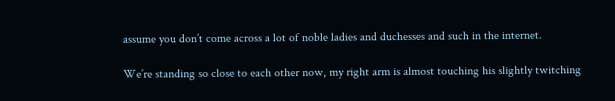assume you don’t come across a lot of noble ladies and duchesses and such in the internet.

We’re standing so close to each other now, my right arm is almost touching his slightly twitching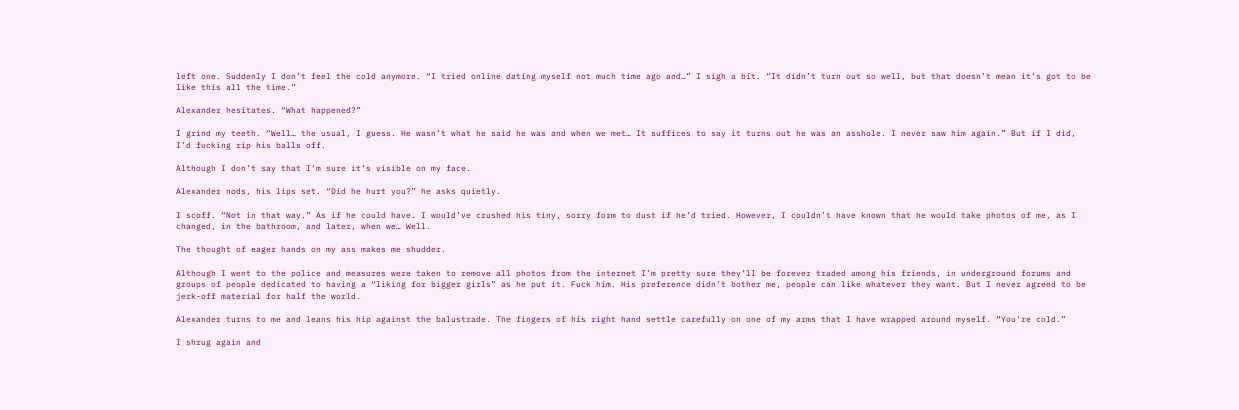left one. Suddenly I don’t feel the cold anymore. “I tried online dating myself not much time ago and…” I sigh a bit. “It didn’t turn out so well, but that doesn’t mean it’s got to be like this all the time.”

Alexander hesitates. “What happened?”

I grind my teeth. “Well… the usual, I guess. He wasn’t what he said he was and when we met… It suffices to say it turns out he was an asshole. I never saw him again.” But if I did, I’d fucking rip his balls off.

Although I don’t say that I’m sure it’s visible on my face.

Alexander nods, his lips set. “Did he hurt you?” he asks quietly.

I scoff. “Not in that way.” As if he could have. I would’ve crushed his tiny, sorry form to dust if he’d tried. However, I couldn’t have known that he would take photos of me, as I changed, in the bathroom, and later, when we… Well.

The thought of eager hands on my ass makes me shudder.

Although I went to the police and measures were taken to remove all photos from the internet I’m pretty sure they’ll be forever traded among his friends, in underground forums and groups of people dedicated to having a “liking for bigger girls” as he put it. Fuck him. His preference didn’t bother me, people can like whatever they want. But I never agreed to be jerk-off material for half the world.

Alexander turns to me and leans his hip against the balustrade. The fingers of his right hand settle carefully on one of my arms that I have wrapped around myself. “You're cold.”

I shrug again and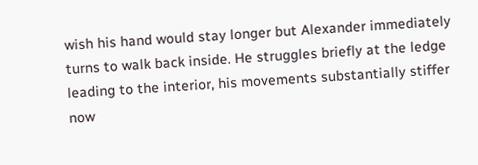wish his hand would stay longer but Alexander immediately turns to walk back inside. He struggles briefly at the ledge leading to the interior, his movements substantially stiffer now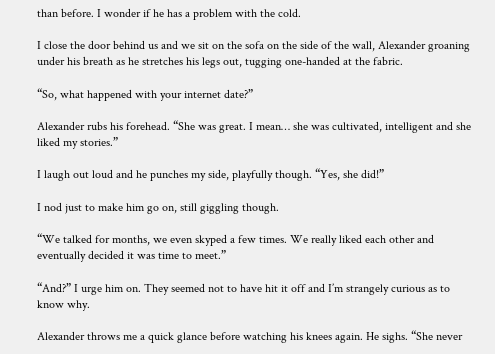than before. I wonder if he has a problem with the cold.

I close the door behind us and we sit on the sofa on the side of the wall, Alexander groaning under his breath as he stretches his legs out, tugging one-handed at the fabric.

“So, what happened with your internet date?”

Alexander rubs his forehead. “She was great. I mean… she was cultivated, intelligent and she liked my stories.”

I laugh out loud and he punches my side, playfully though. “Yes, she did!”

I nod just to make him go on, still giggling though.

“We talked for months, we even skyped a few times. We really liked each other and eventually decided it was time to meet.”

“And?” I urge him on. They seemed not to have hit it off and I’m strangely curious as to know why.

Alexander throws me a quick glance before watching his knees again. He sighs. “She never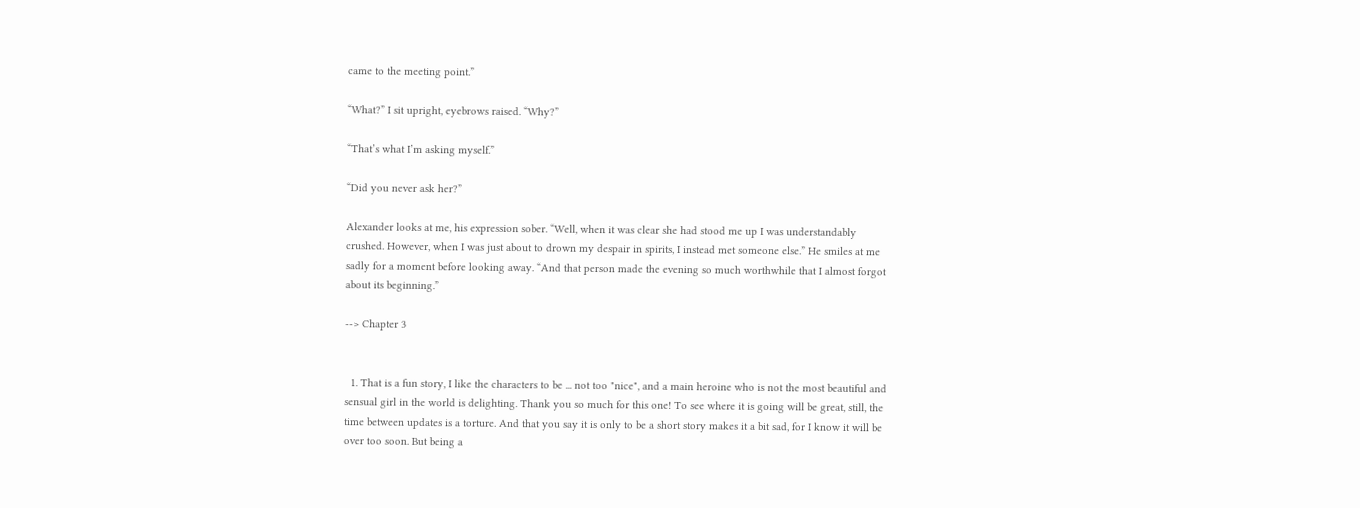came to the meeting point.”

“What?” I sit upright, eyebrows raised. “Why?”

“That’s what I’m asking myself.”

“Did you never ask her?”

Alexander looks at me, his expression sober. “Well, when it was clear she had stood me up I was understandably crushed. However, when I was just about to drown my despair in spirits, I instead met someone else.” He smiles at me sadly for a moment before looking away. “And that person made the evening so much worthwhile that I almost forgot about its beginning.”

--> Chapter 3


  1. That is a fun story, I like the characters to be ... not too "nice", and a main heroine who is not the most beautiful and sensual girl in the world is delighting. Thank you so much for this one! To see where it is going will be great, still, the time between updates is a torture. And that you say it is only to be a short story makes it a bit sad, for I know it will be over too soon. But being a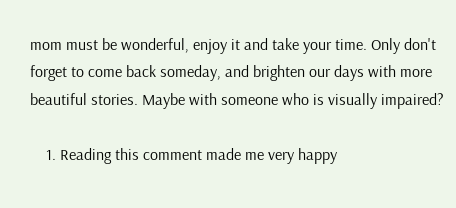mom must be wonderful, enjoy it and take your time. Only don't forget to come back someday, and brighten our days with more beautiful stories. Maybe with someone who is visually impaired?

    1. Reading this comment made me very happy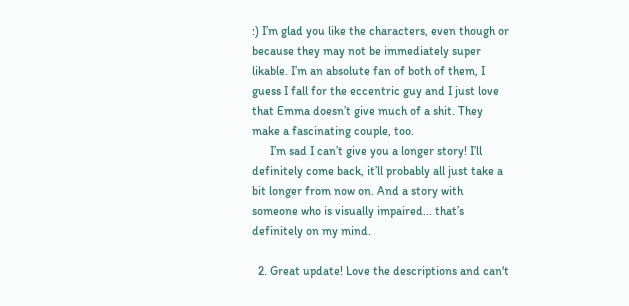:) I’m glad you like the characters, even though or because they may not be immediately super likable. I’m an absolute fan of both of them, I guess I fall for the eccentric guy and I just love that Emma doesn’t give much of a shit. They make a fascinating couple, too.
      I’m sad I can’t give you a longer story! I’ll definitely come back, it’ll probably all just take a bit longer from now on. And a story with someone who is visually impaired... that’s definitely on my mind.

  2. Great update! Love the descriptions and can't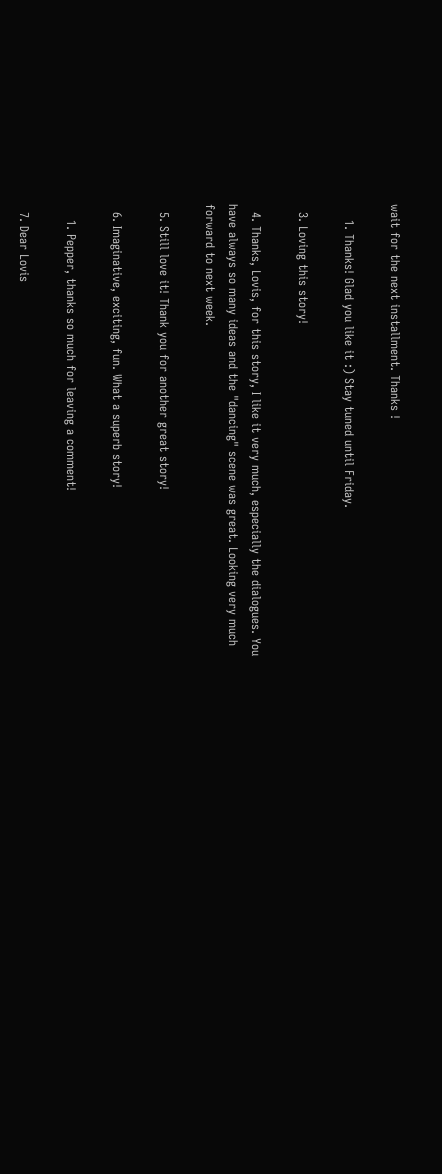wait for the next installment. Thanks !

    1. Thanks! Glad you like it :) Stay tuned until Friday.

  3. Loving this story!

  4. Thanks, Lovis, for this story, I like it very much, especially the dialogues. You have always so many ideas and the "dancing" scene was great. Looking very much forward to next week.

  5. Still love it! Thank you for another great story!

  6. Imaginative, exciting, fun. What a superb story!

    1. Pepper, thanks so much for leaving a comment!

  7. Dear Lovis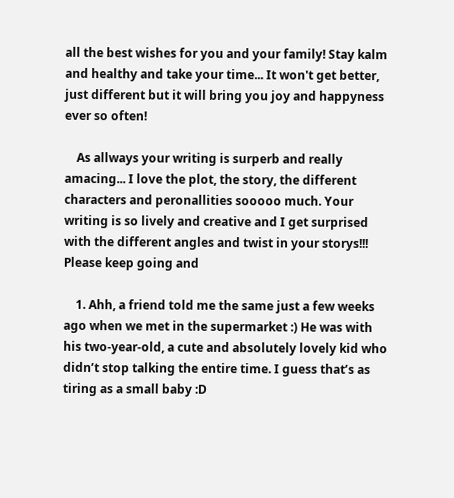all the best wishes for you and your family! Stay kalm and healthy and take your time... It won't get better, just different but it will bring you joy and happyness ever so often!

    As allways your writing is surperb and really amacing... I love the plot, the story, the different characters and peronallities sooooo much. Your writing is so lively and creative and I get surprised with the different angles and twist in your storys!!! Please keep going and

    1. Ahh, a friend told me the same just a few weeks ago when we met in the supermarket :) He was with his two-year-old, a cute and absolutely lovely kid who didn’t stop talking the entire time. I guess that’s as tiring as a small baby :D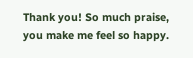Thank you! So much praise, you make me feel so happy.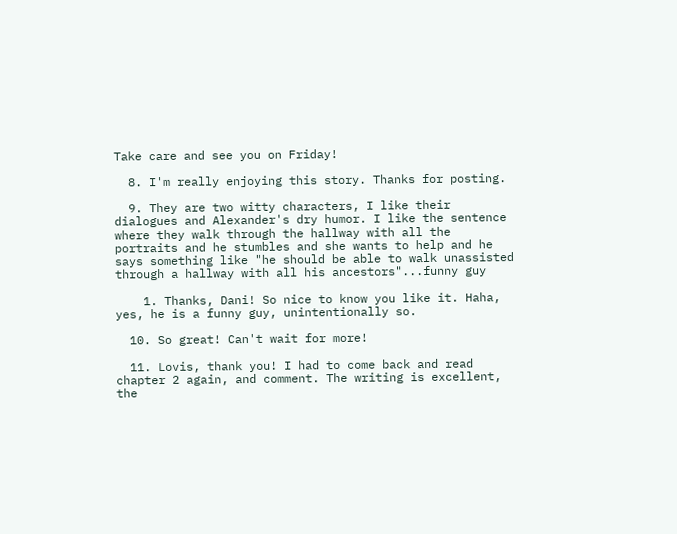Take care and see you on Friday!

  8. I'm really enjoying this story. Thanks for posting.

  9. They are two witty characters, I like their dialogues and Alexander's dry humor. I like the sentence where they walk through the hallway with all the portraits and he stumbles and she wants to help and he says something like "he should be able to walk unassisted through a hallway with all his ancestors"...funny guy

    1. Thanks, Dani! So nice to know you like it. Haha, yes, he is a funny guy, unintentionally so.

  10. So great! Can't wait for more!

  11. Lovis, thank you! I had to come back and read chapter 2 again, and comment. The writing is excellent, the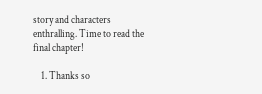story and characters enthralling. Time to read the final chapter!

    1. Thanks so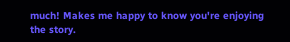much! Makes me happy to know you're enjoying the story.